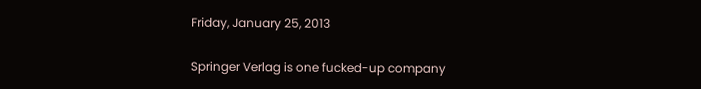Friday, January 25, 2013

Springer Verlag is one fucked-up company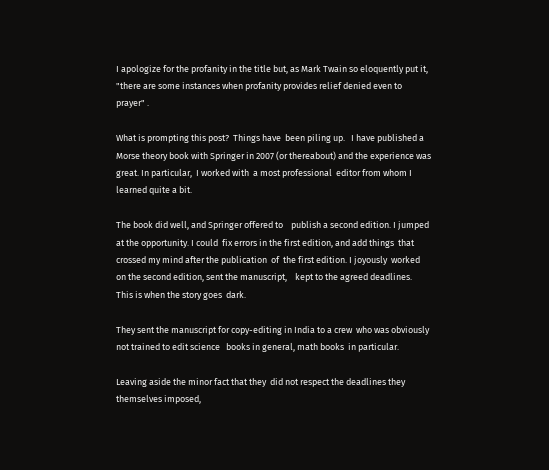I apologize for the profanity in the title but, as Mark Twain so eloquently put it, "there are some instances when profanity provides relief denied even to prayer" .

What is prompting this post?  Things have  been piling up.   I have published a Morse theory book with Springer in 2007 (or thereabout) and the experience was great. In particular,  I worked with  a most professional  editor from whom I learned quite a bit.

The book did well, and Springer offered to    publish a second edition. I jumped at the opportunity. I could  fix errors in the first edition, and add things  that crossed my mind after the publication  of  the first edition. I joyously  worked  on the second edition, sent the manuscript,    kept to the agreed deadlines.  This is when the story goes  dark.

They sent the manuscript for copy-editing in India to a crew  who was obviously   not trained to edit science   books in general, math books  in particular.

Leaving aside the minor fact that they  did not respect the deadlines they themselves imposed,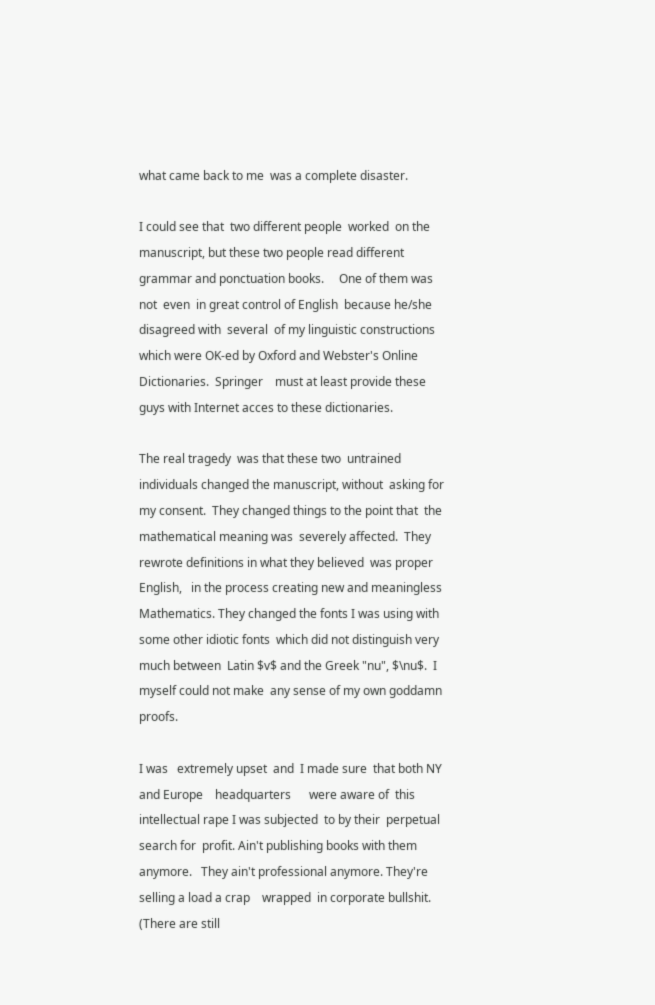what came back to me  was a complete disaster.

I could see that  two different people  worked  on the manuscript, but these two people read different grammar and ponctuation books.     One of them was not  even  in great control of English  because he/she    disagreed with  several  of my linguistic constructions which were OK-ed by Oxford and Webster's Online Dictionaries.  Springer    must at least provide these guys with Internet acces to these dictionaries.

The real tragedy  was that these two  untrained   individuals changed the manuscript, without  asking for my consent.  They changed things to the point that  the  mathematical meaning was  severely affected.  They rewrote definitions in what they believed  was proper English,   in the process creating new and meaningless Mathematics. They changed the fonts I was using with   some other idiotic fonts  which did not distinguish very much between  Latin $v$ and the Greek "nu", $\nu$.  I myself could not make  any sense of my own goddamn  proofs.

I was   extremely upset  and  I made sure  that both NY and Europe    headquarters      were aware of  this intellectual rape I was subjected  to by their  perpetual   search for  profit. Ain't publishing books with them anymore.   They ain't professional anymore. They're selling a load a crap    wrapped  in corporate bullshit. (There are still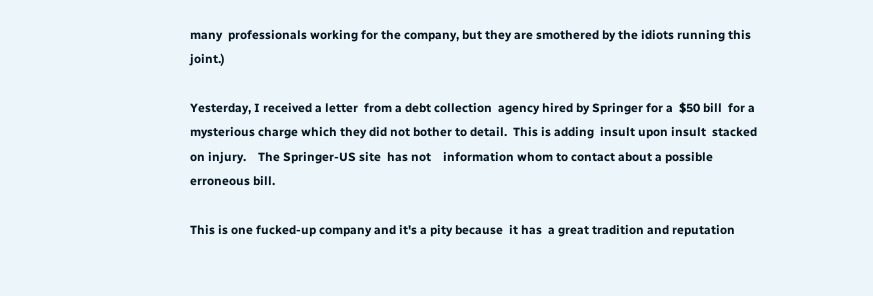many  professionals working for the company, but they are smothered by the idiots running this joint.)

Yesterday, I received a letter  from a debt collection  agency hired by Springer for a  $50 bill  for a mysterious charge which they did not bother to detail.  This is adding  insult upon insult  stacked  on injury.    The Springer-US site  has not    information whom to contact about a possible erroneous bill.

This is one fucked-up company and it's a pity because  it has  a great tradition and reputation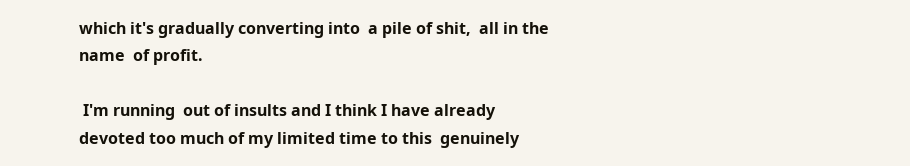which it's gradually converting into  a pile of shit,  all in the name  of profit.

 I'm running  out of insults and I think I have already devoted too much of my limited time to this  genuinely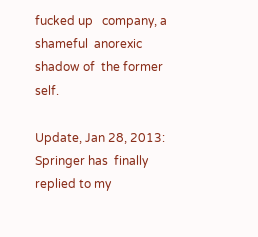fucked up   company, a  shameful  anorexic  shadow of  the former self.

Update, Jan 28, 2013:     Springer has  finally replied to my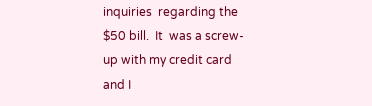inquiries  regarding the $50 bill.  It  was a screw-up with my credit card    and I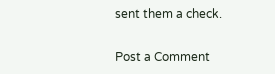sent them a check.

Post a Comment